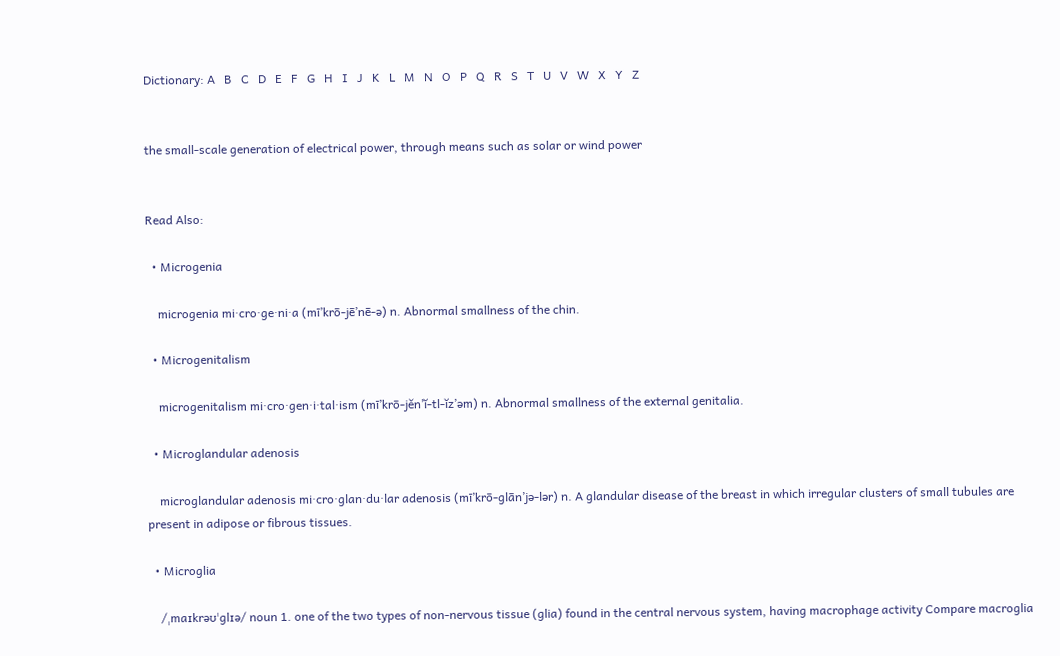Dictionary: A   B   C   D   E   F   G   H   I   J   K   L   M   N   O   P   Q   R   S   T   U   V   W   X   Y   Z


the small-scale generation of electrical power, through means such as solar or wind power


Read Also:

  • Microgenia

    microgenia mi·cro·ge·ni·a (mī’krō-jē’nē-ə) n. Abnormal smallness of the chin.

  • Microgenitalism

    microgenitalism mi·cro·gen·i·tal·ism (mī’krō-jěn’ĭ-tl-ĭz’əm) n. Abnormal smallness of the external genitalia.

  • Microglandular adenosis

    microglandular adenosis mi·cro·glan·du·lar adenosis (mī’krō-glān’jə-lər) n. A glandular disease of the breast in which irregular clusters of small tubules are present in adipose or fibrous tissues.

  • Microglia

    /ˌmaɪkrəʊˈɡlɪə/ noun 1. one of the two types of non-nervous tissue (glia) found in the central nervous system, having macrophage activity Compare macroglia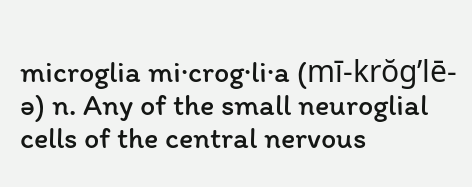microglia mi·crog·li·a (mī-krŏg’lē-ə) n. Any of the small neuroglial cells of the central nervous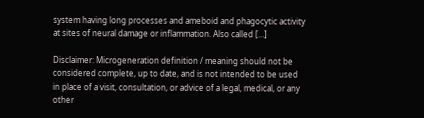system having long processes and ameboid and phagocytic activity at sites of neural damage or inflammation. Also called […]

Disclaimer: Microgeneration definition / meaning should not be considered complete, up to date, and is not intended to be used in place of a visit, consultation, or advice of a legal, medical, or any other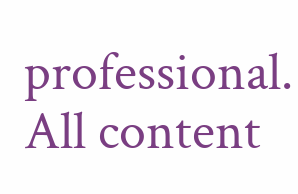professional. All content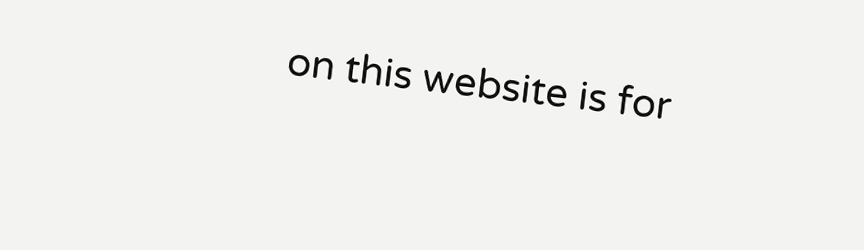on this website is for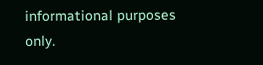informational purposes only.